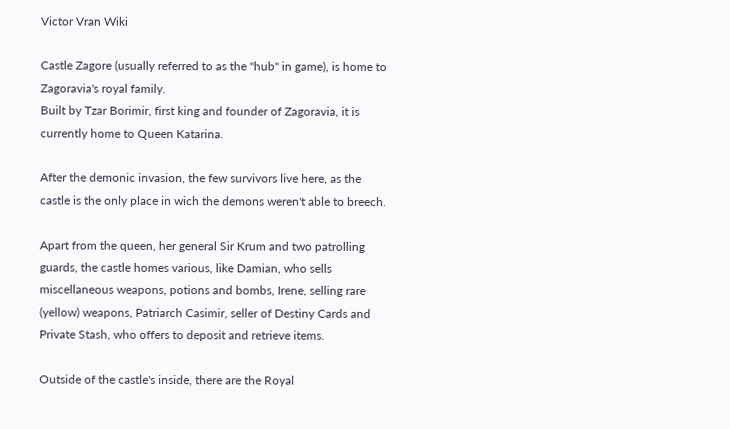Victor Vran Wiki

Castle Zagore (usually referred to as the "hub" in game), is home to Zagoravia's royal family.
Built by Tzar Borimir, first king and founder of Zagoravia, it is currently home to Queen Katarina.

After the demonic invasion, the few survivors live here, as the castle is the only place in wich the demons weren't able to breech.

Apart from the queen, her general Sir Krum and two patrolling guards, the castle homes various, like Damian, who sells miscellaneous weapons, potions and bombs, Irene, selling rare (yellow) weapons, Patriarch Casimir, seller of Destiny Cards and Private Stash, who offers to deposit and retrieve items.

Outside of the castle's inside, there are the Royal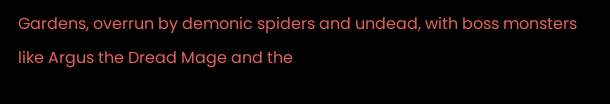Gardens, overrun by demonic spiders and undead, with boss monsters like Argus the Dread Mage and the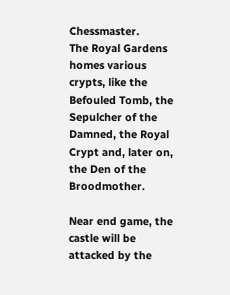Chessmaster.
The Royal Gardens homes various crypts, like the Befouled Tomb, the Sepulcher of the Damned, the Royal Crypt and, later on, the Den of the Broodmother.

Near end game, the castle will be attacked by the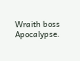Wraith boss Apocalypse.